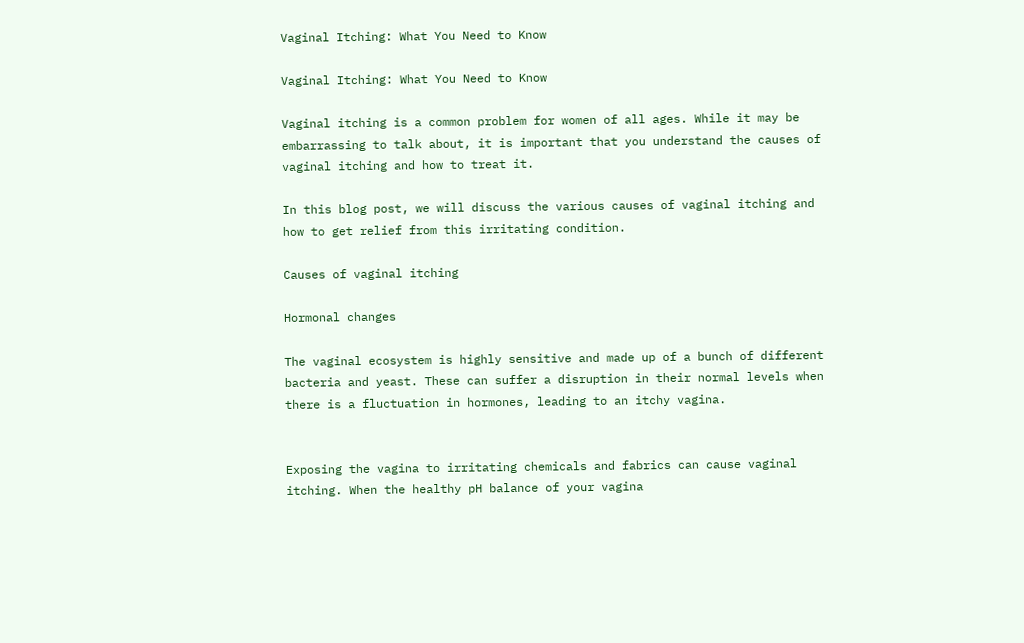Vaginal Itching: What You Need to Know

Vaginal Itching: What You Need to Know

Vaginal itching is a common problem for women of all ages. While it may be embarrassing to talk about, it is important that you understand the causes of vaginal itching and how to treat it.

In this blog post, we will discuss the various causes of vaginal itching and how to get relief from this irritating condition.

Causes of vaginal itching

Hormonal changes

The vaginal ecosystem is highly sensitive and made up of a bunch of different bacteria and yeast. These can suffer a disruption in their normal levels when there is a fluctuation in hormones, leading to an itchy vagina.


Exposing the vagina to irritating chemicals and fabrics can cause vaginal itching. When the healthy pH balance of your vagina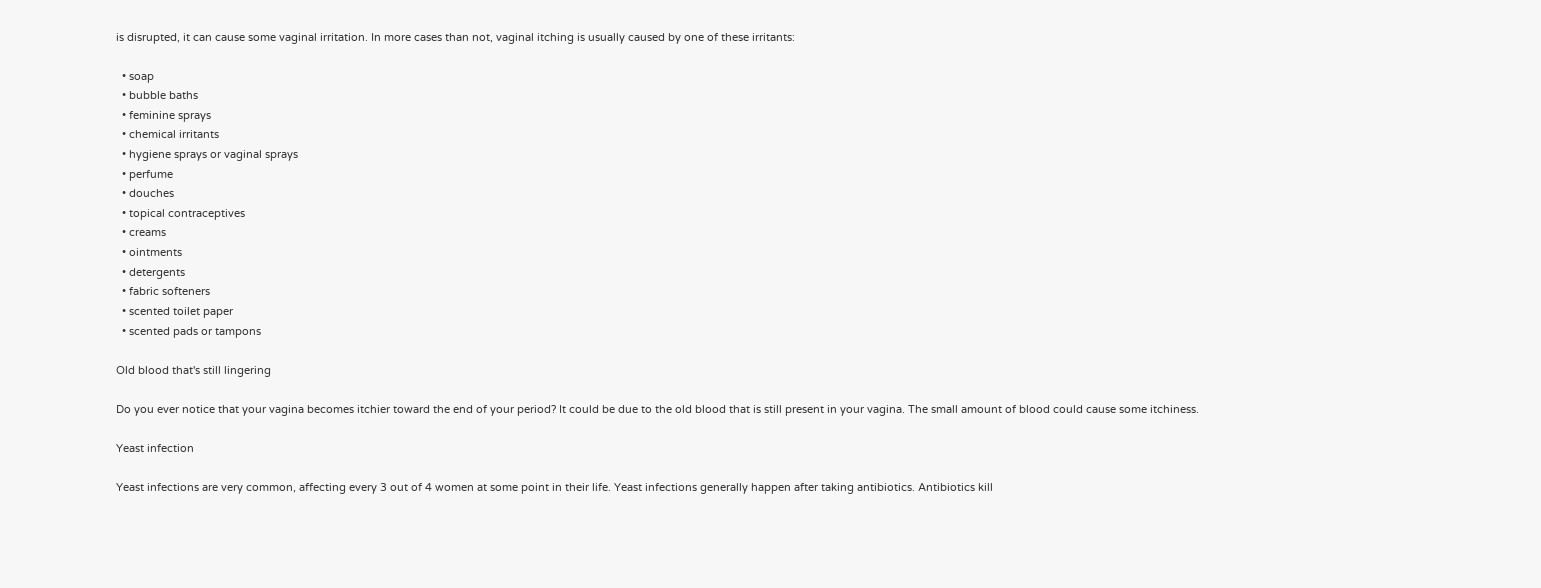is disrupted, it can cause some vaginal irritation. In more cases than not, vaginal itching is usually caused by one of these irritants:

  • soap
  • bubble baths
  • feminine sprays
  • chemical irritants
  • hygiene sprays or vaginal sprays
  • perfume
  • douches
  • topical contraceptives
  • creams
  • ointments
  • detergents
  • fabric softeners
  • scented toilet paper
  • scented pads or tampons

Old blood that's still lingering

Do you ever notice that your vagina becomes itchier toward the end of your period? It could be due to the old blood that is still present in your vagina. The small amount of blood could cause some itchiness.

Yeast infection

Yeast infections are very common, affecting every 3 out of 4 women at some point in their life. Yeast infections generally happen after taking antibiotics. Antibiotics kill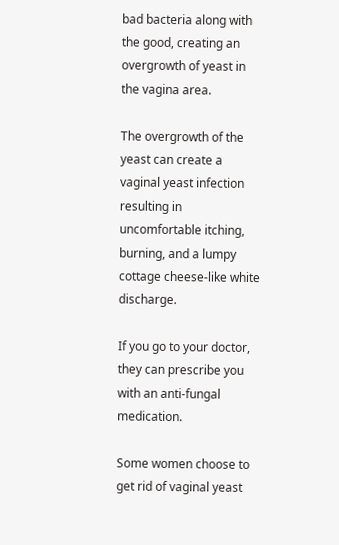bad bacteria along with the good, creating an overgrowth of yeast in the vagina area.

The overgrowth of the yeast can create a vaginal yeast infection resulting in uncomfortable itching, burning, and a lumpy cottage cheese-like white discharge.

If you go to your doctor, they can prescribe you with an anti-fungal medication.

Some women choose to get rid of vaginal yeast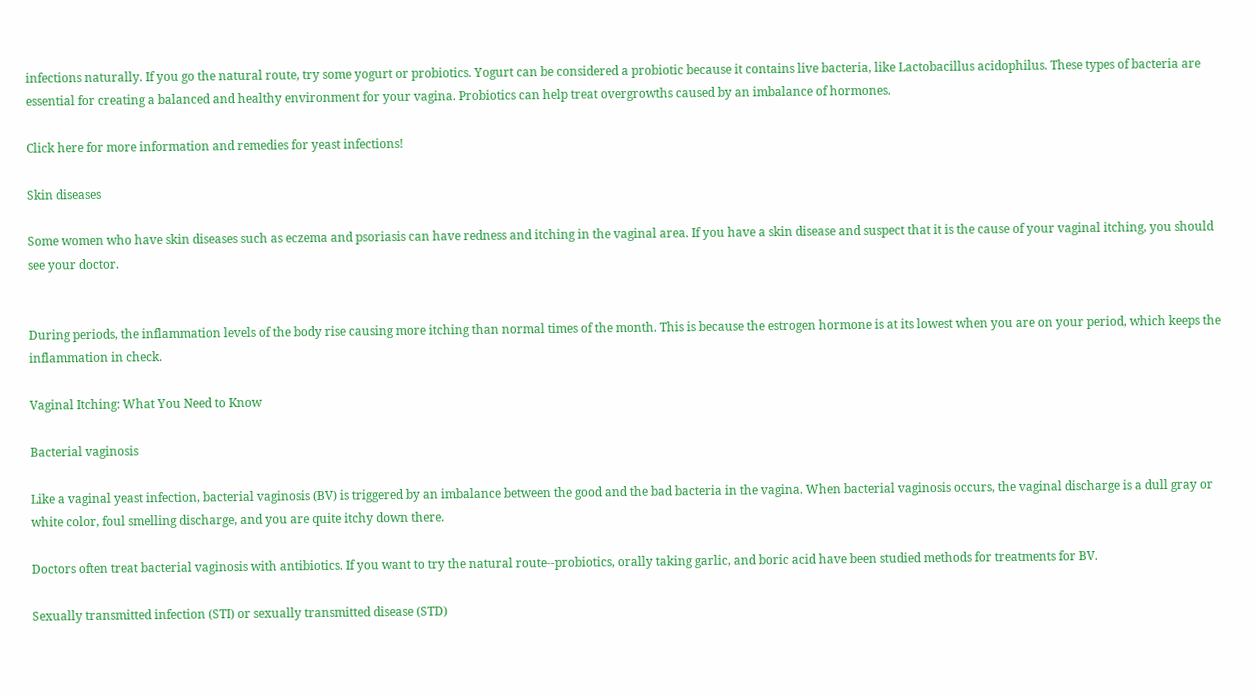infections naturally. If you go the natural route, try some yogurt or probiotics. Yogurt can be considered a probiotic because it contains live bacteria, like Lactobacillus acidophilus. These types of bacteria are essential for creating a balanced and healthy environment for your vagina. Probiotics can help treat overgrowths caused by an imbalance of hormones.

Click here for more information and remedies for yeast infections!

Skin diseases

Some women who have skin diseases such as eczema and psoriasis can have redness and itching in the vaginal area. If you have a skin disease and suspect that it is the cause of your vaginal itching, you should see your doctor.


During periods, the inflammation levels of the body rise causing more itching than normal times of the month. This is because the estrogen hormone is at its lowest when you are on your period, which keeps the inflammation in check.

Vaginal Itching: What You Need to Know

Bacterial vaginosis

Like a vaginal yeast infection, bacterial vaginosis (BV) is triggered by an imbalance between the good and the bad bacteria in the vagina. When bacterial vaginosis occurs, the vaginal discharge is a dull gray or white color, foul smelling discharge, and you are quite itchy down there.

Doctors often treat bacterial vaginosis with antibiotics. If you want to try the natural route--probiotics, orally taking garlic, and boric acid have been studied methods for treatments for BV.

Sexually transmitted infection (STI) or sexually transmitted disease (STD)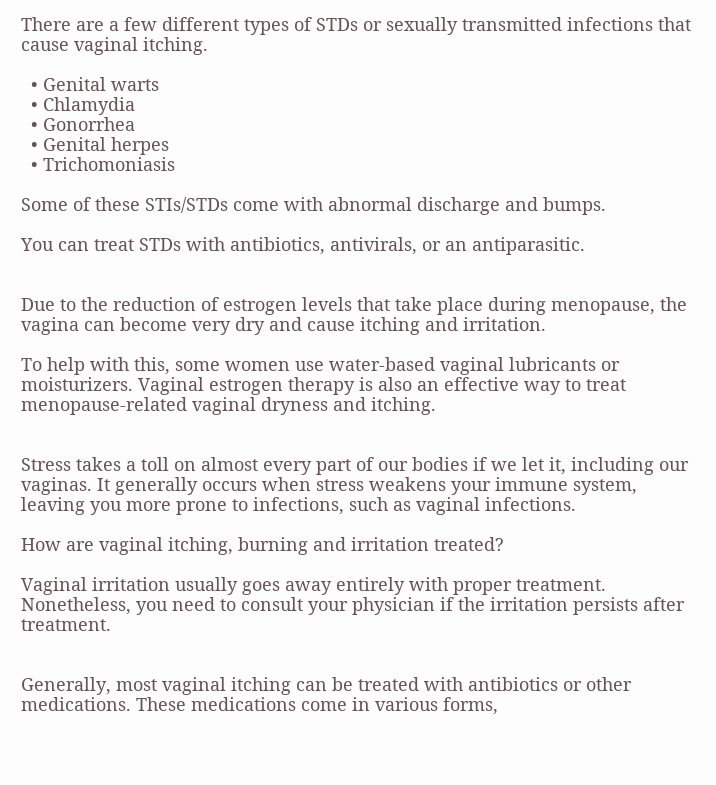There are a few different types of STDs or sexually transmitted infections that cause vaginal itching.

  • Genital warts
  • Chlamydia
  • Gonorrhea
  • Genital herpes
  • Trichomoniasis

Some of these STIs/STDs come with abnormal discharge and bumps.

You can treat STDs with antibiotics, antivirals, or an antiparasitic.


Due to the reduction of estrogen levels that take place during menopause, the vagina can become very dry and cause itching and irritation.

To help with this, some women use water-based vaginal lubricants or moisturizers. Vaginal estrogen therapy is also an effective way to treat menopause-related vaginal dryness and itching.


Stress takes a toll on almost every part of our bodies if we let it, including our vaginas. It generally occurs when stress weakens your immune system, leaving you more prone to infections, such as vaginal infections.

How are vaginal itching, burning and irritation treated?

Vaginal irritation usually goes away entirely with proper treatment. Nonetheless, you need to consult your physician if the irritation persists after treatment.


Generally, most vaginal itching can be treated with antibiotics or other medications. These medications come in various forms,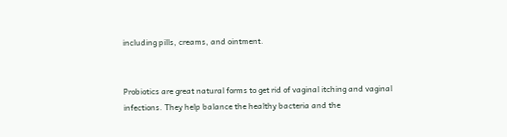including pills, creams, and ointment.


Probiotics are great natural forms to get rid of vaginal itching and vaginal infections. They help balance the healthy bacteria and the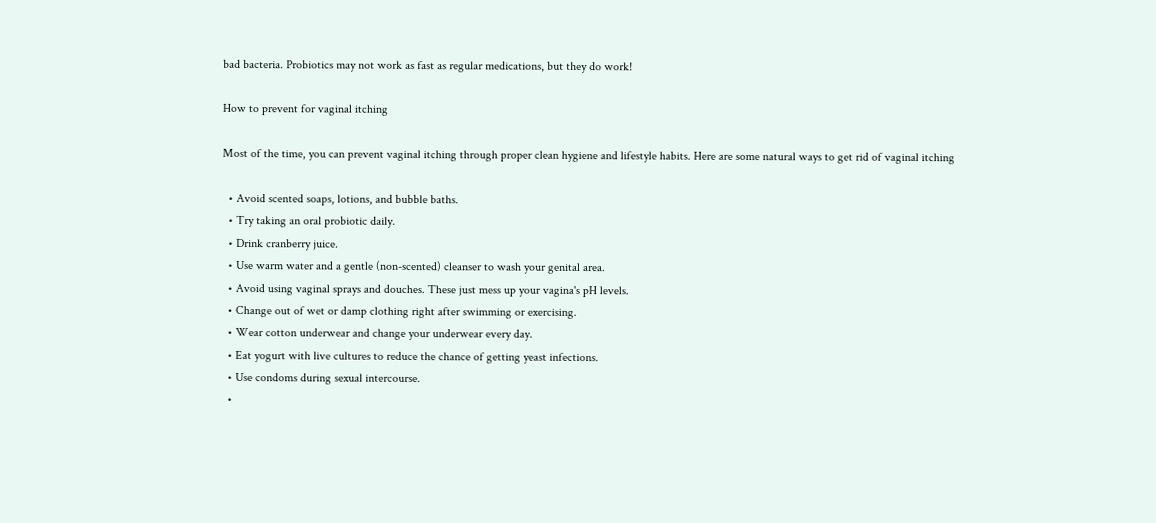bad bacteria. Probiotics may not work as fast as regular medications, but they do work!

How to prevent for vaginal itching

Most of the time, you can prevent vaginal itching through proper clean hygiene and lifestyle habits. Here are some natural ways to get rid of vaginal itching

  • Avoid scented soaps, lotions, and bubble baths.
  • Try taking an oral probiotic daily.
  • Drink cranberry juice.
  • Use warm water and a gentle (non-scented) cleanser to wash your genital area.
  • Avoid using vaginal sprays and douches. These just mess up your vagina's pH levels.
  • Change out of wet or damp clothing right after swimming or exercising.
  • Wear cotton underwear and change your underwear every day.
  • Eat yogurt with live cultures to reduce the chance of getting yeast infections.
  • Use condoms during sexual intercourse.
  •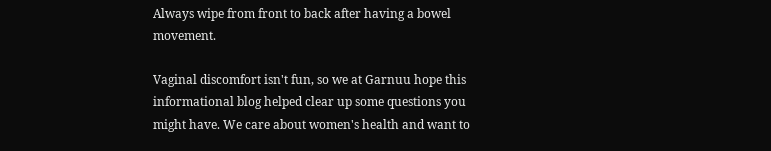Always wipe from front to back after having a bowel movement.

Vaginal discomfort isn't fun, so we at Garnuu hope this informational blog helped clear up some questions you might have. We care about women's health and want to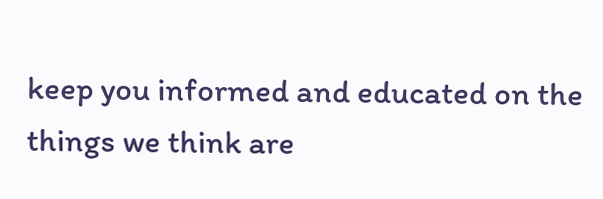keep you informed and educated on the things we think are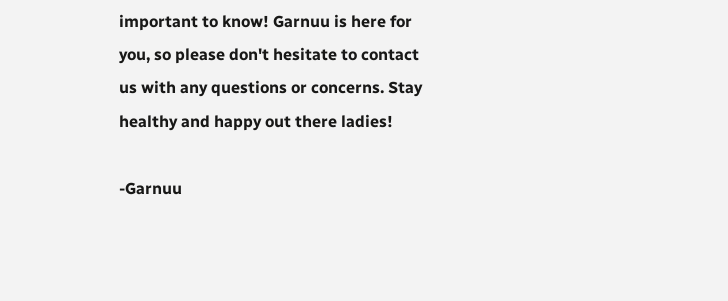important to know! Garnuu is here for you, so please don't hesitate to contact us with any questions or concerns. Stay healthy and happy out there ladies!

-Garnuu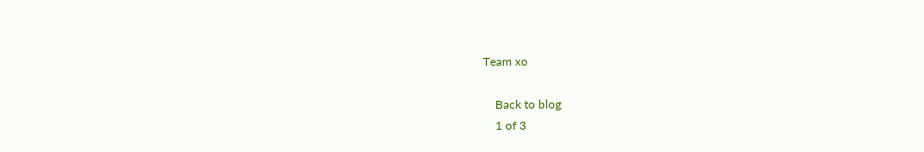Team xo

    Back to blog
    1 of 3